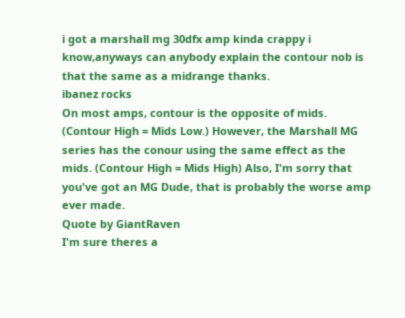i got a marshall mg 30dfx amp kinda crappy i know,anyways can anybody explain the contour nob is that the same as a midrange thanks.
ibanez rocks
On most amps, contour is the opposite of mids. (Contour High = Mids Low.) However, the Marshall MG series has the conour using the same effect as the mids. (Contour High = Mids High) Also, I'm sorry that you've got an MG Dude, that is probably the worse amp ever made.
Quote by GiantRaven
I'm sure theres a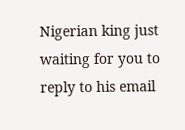Nigerian king just waiting for you to reply to his email